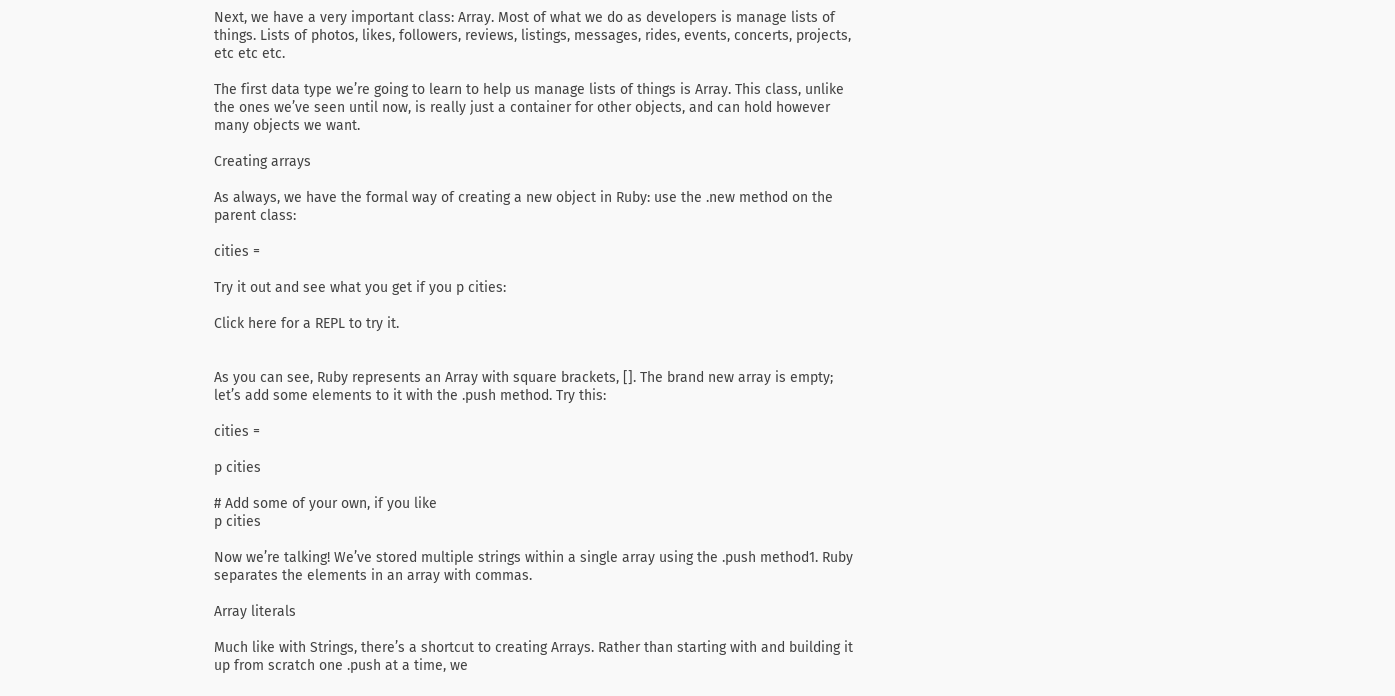Next, we have a very important class: Array. Most of what we do as developers is manage lists of things. Lists of photos, likes, followers, reviews, listings, messages, rides, events, concerts, projects, etc etc etc.

The first data type we’re going to learn to help us manage lists of things is Array. This class, unlike the ones we’ve seen until now, is really just a container for other objects, and can hold however many objects we want.

Creating arrays

As always, we have the formal way of creating a new object in Ruby: use the .new method on the parent class:

cities =

Try it out and see what you get if you p cities:

Click here for a REPL to try it.


As you can see, Ruby represents an Array with square brackets, []. The brand new array is empty; let’s add some elements to it with the .push method. Try this:

cities =

p cities

# Add some of your own, if you like
p cities

Now we’re talking! We’ve stored multiple strings within a single array using the .push method1. Ruby separates the elements in an array with commas.

Array literals

Much like with Strings, there’s a shortcut to creating Arrays. Rather than starting with and building it up from scratch one .push at a time, we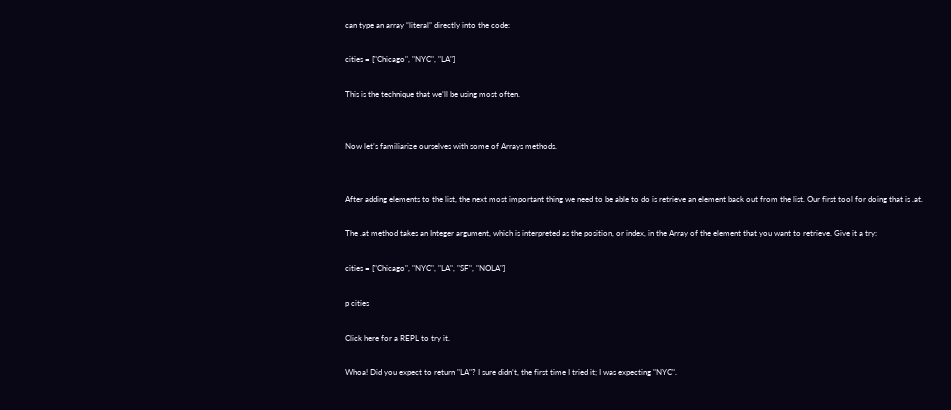can type an array “literal” directly into the code:

cities = ["Chicago", "NYC", "LA"]

This is the technique that we’ll be using most often.


Now let’s familiarize ourselves with some of Arrays methods.


After adding elements to the list, the next most important thing we need to be able to do is retrieve an element back out from the list. Our first tool for doing that is .at.

The .at method takes an Integer argument, which is interpreted as the position, or index, in the Array of the element that you want to retrieve. Give it a try:

cities = ["Chicago", "NYC", "LA", "SF", "NOLA"]

p cities

Click here for a REPL to try it.

Whoa! Did you expect to return "LA"? I sure didn’t, the first time I tried it; I was expecting "NYC".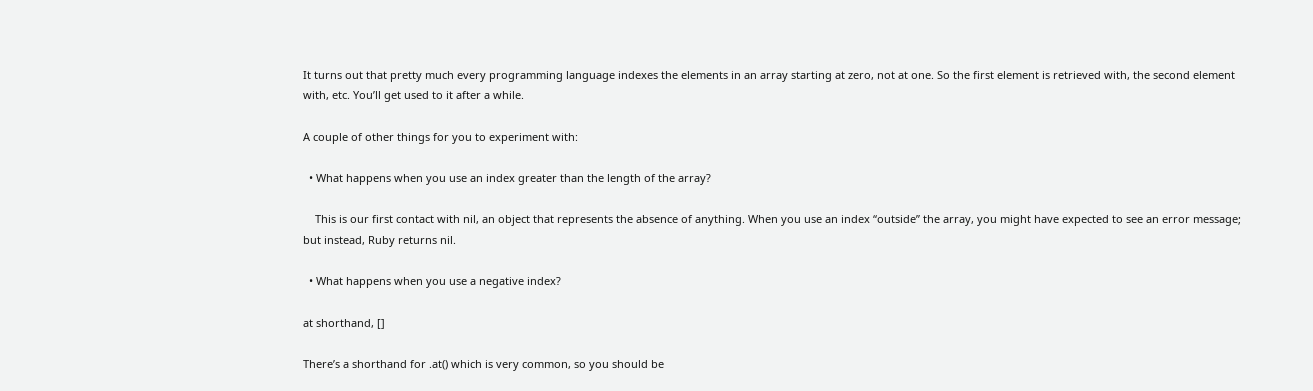It turns out that pretty much every programming language indexes the elements in an array starting at zero, not at one. So the first element is retrieved with, the second element with, etc. You’ll get used to it after a while.

A couple of other things for you to experiment with:

  • What happens when you use an index greater than the length of the array?

    This is our first contact with nil, an object that represents the absence of anything. When you use an index “outside” the array, you might have expected to see an error message; but instead, Ruby returns nil.

  • What happens when you use a negative index?

at shorthand, []

There’s a shorthand for .at() which is very common, so you should be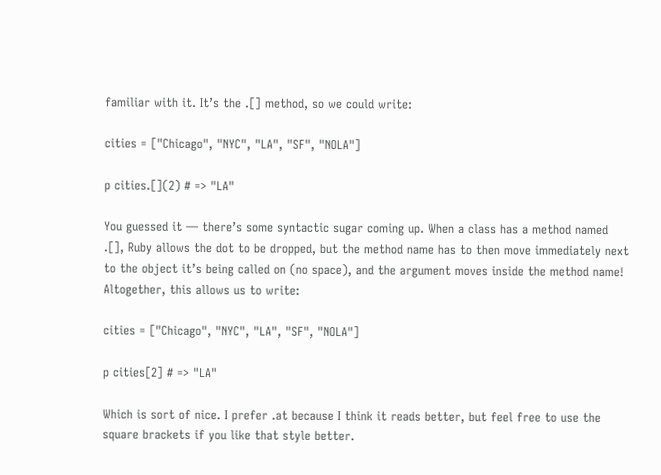familiar with it. It’s the .[] method, so we could write:

cities = ["Chicago", "NYC", "LA", "SF", "NOLA"]

p cities.[](2) # => "LA"

You guessed it — there’s some syntactic sugar coming up. When a class has a method named .[], Ruby allows the dot to be dropped, but the method name has to then move immediately next to the object it’s being called on (no space), and the argument moves inside the method name! Altogether, this allows us to write:

cities = ["Chicago", "NYC", "LA", "SF", "NOLA"]

p cities[2] # => "LA"

Which is sort of nice. I prefer .at because I think it reads better, but feel free to use the square brackets if you like that style better.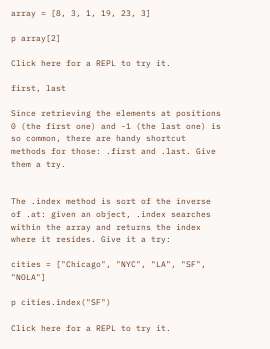array = [8, 3, 1, 19, 23, 3]

p array[2]

Click here for a REPL to try it.

first, last

Since retrieving the elements at positions 0 (the first one) and -1 (the last one) is so common, there are handy shortcut methods for those: .first and .last. Give them a try.


The .index method is sort of the inverse of .at: given an object, .index searches within the array and returns the index where it resides. Give it a try:

cities = ["Chicago", "NYC", "LA", "SF", "NOLA"]

p cities.index("SF")

Click here for a REPL to try it.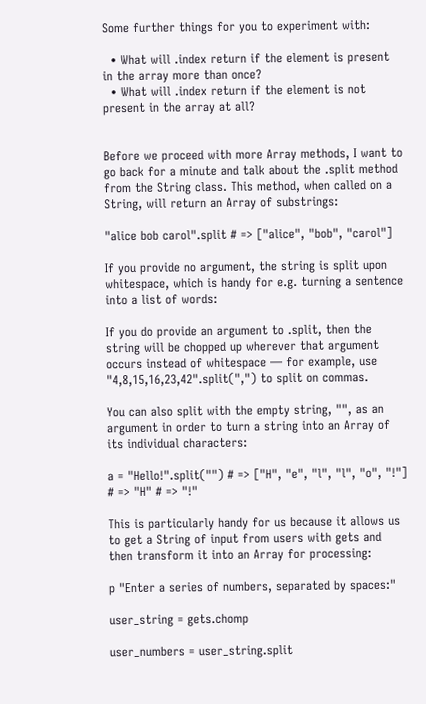Some further things for you to experiment with:

  • What will .index return if the element is present in the array more than once?
  • What will .index return if the element is not present in the array at all?


Before we proceed with more Array methods, I want to go back for a minute and talk about the .split method from the String class. This method, when called on a String, will return an Array of substrings:

"alice bob carol".split # => ["alice", "bob", "carol"]

If you provide no argument, the string is split upon whitespace, which is handy for e.g. turning a sentence into a list of words:

If you do provide an argument to .split, then the string will be chopped up wherever that argument occurs instead of whitespace — for example, use "4,8,15,16,23,42".split(",") to split on commas.

You can also split with the empty string, "", as an argument in order to turn a string into an Array of its individual characters:

a = "Hello!".split("") # => ["H", "e", "l", "l", "o", "!"] # => "H" # => "!"

This is particularly handy for us because it allows us to get a String of input from users with gets and then transform it into an Array for processing:

p "Enter a series of numbers, separated by spaces:"

user_string = gets.chomp

user_numbers = user_string.split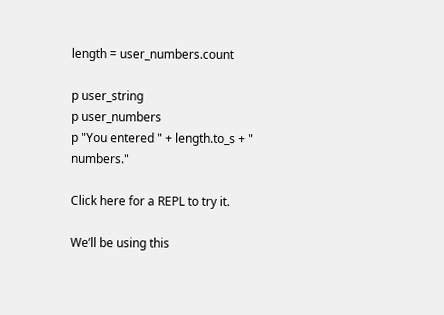length = user_numbers.count

p user_string
p user_numbers
p "You entered " + length.to_s + " numbers."

Click here for a REPL to try it.

We’ll be using this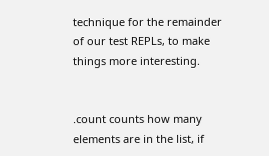technique for the remainder of our test REPLs, to make things more interesting.


.count counts how many elements are in the list, if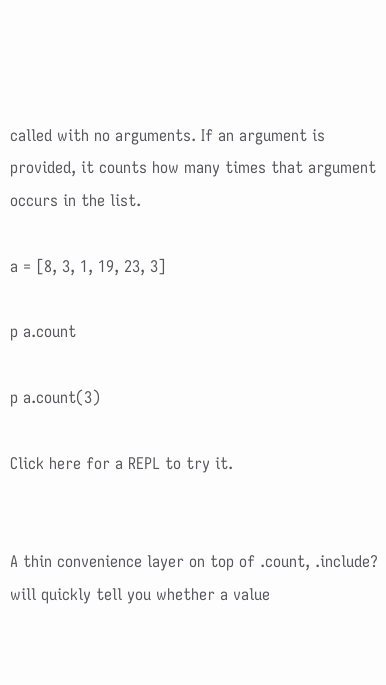called with no arguments. If an argument is provided, it counts how many times that argument occurs in the list.

a = [8, 3, 1, 19, 23, 3]

p a.count

p a.count(3)

Click here for a REPL to try it.


A thin convenience layer on top of .count, .include? will quickly tell you whether a value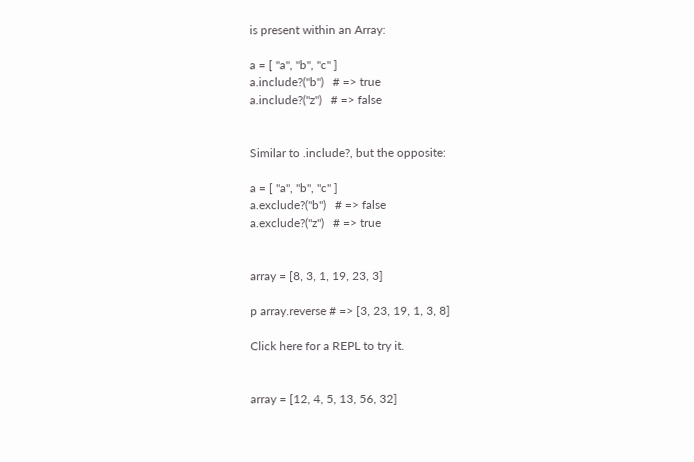is present within an Array:

a = [ "a", "b", "c" ]
a.include?("b")   # => true
a.include?("z")   # => false


Similar to .include?, but the opposite:

a = [ "a", "b", "c" ]
a.exclude?("b")   # => false
a.exclude?("z")   # => true


array = [8, 3, 1, 19, 23, 3]

p array.reverse # => [3, 23, 19, 1, 3, 8]

Click here for a REPL to try it.


array = [12, 4, 5, 13, 56, 32]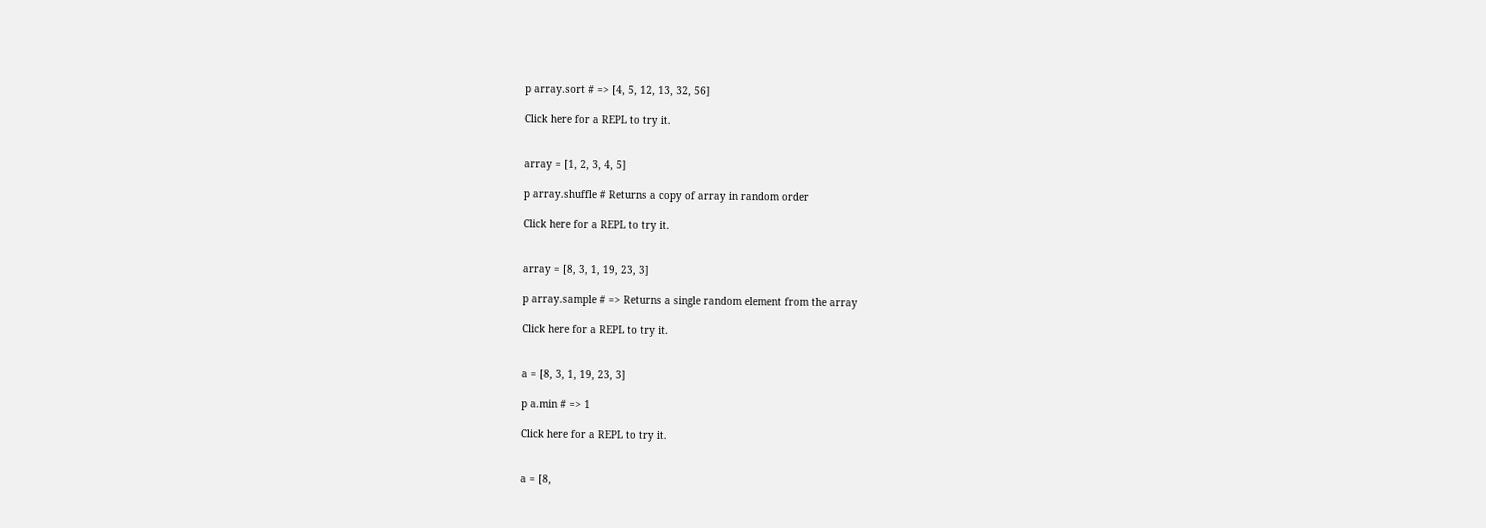p array.sort # => [4, 5, 12, 13, 32, 56]

Click here for a REPL to try it.


array = [1, 2, 3, 4, 5]

p array.shuffle # Returns a copy of array in random order

Click here for a REPL to try it.


array = [8, 3, 1, 19, 23, 3]

p array.sample # => Returns a single random element from the array

Click here for a REPL to try it.


a = [8, 3, 1, 19, 23, 3]

p a.min # => 1

Click here for a REPL to try it.


a = [8,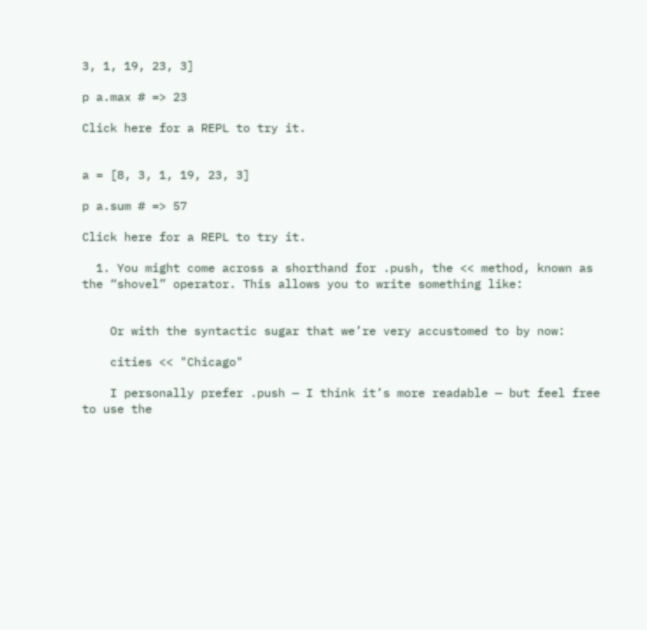3, 1, 19, 23, 3]

p a.max # => 23

Click here for a REPL to try it.


a = [8, 3, 1, 19, 23, 3]

p a.sum # => 57

Click here for a REPL to try it.

  1. You might come across a shorthand for .push, the << method, known as the “shovel” operator. This allows you to write something like:


    Or with the syntactic sugar that we’re very accustomed to by now:

    cities << "Chicago"

    I personally prefer .push — I think it’s more readable — but feel free to use the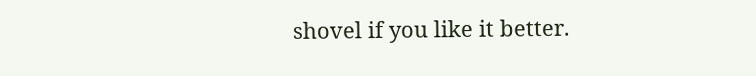shovel if you like it better.